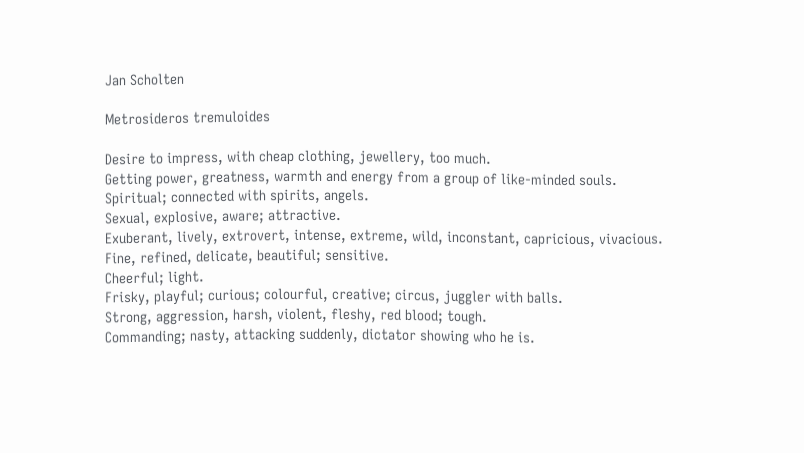Jan Scholten

Metrosideros tremuloides

Desire to impress, with cheap clothing, jewellery, too much.
Getting power, greatness, warmth and energy from a group of like-minded souls.
Spiritual; connected with spirits, angels.
Sexual, explosive, aware; attractive.
Exuberant, lively, extrovert, intense, extreme, wild, inconstant, capricious, vivacious.
Fine, refined, delicate, beautiful; sensitive.
Cheerful; light.
Frisky, playful; curious; colourful, creative; circus, juggler with balls.
Strong, aggression, harsh, violent, fleshy, red blood; tough.
Commanding; nasty, attacking suddenly, dictator showing who he is.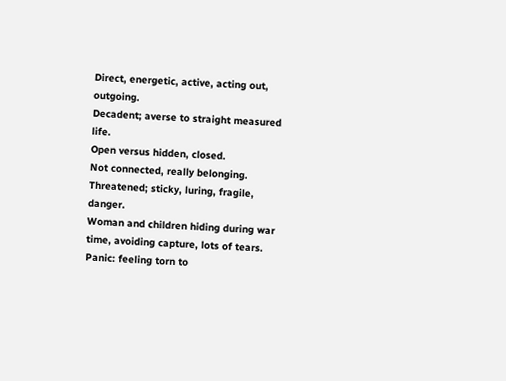Direct, energetic, active, acting out, outgoing.
Decadent; averse to straight measured life.
Open versus hidden, closed.
Not connected, really belonging.
Threatened; sticky, luring, fragile, danger.
Woman and children hiding during war time, avoiding capture, lots of tears.
Panic: feeling torn to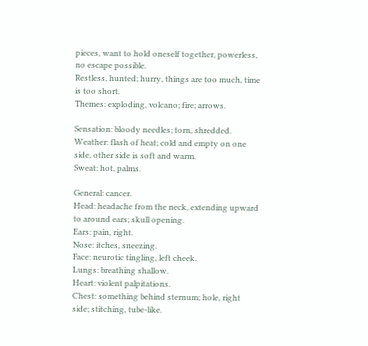pieces, want to hold oneself together, powerless, no escape possible.
Restless, hunted; hurry, things are too much, time is too short.
Themes: exploding, volcano; fire; arrows.

Sensation: bloody needles; torn, shredded.
Weather: flash of heat; cold and empty on one side, other side is soft and warm.
Sweat: hot, palms.

General: cancer.
Head: headache from the neck, extending upward to around ears; skull opening.
Ears: pain, right.
Nose: itches, sneezing.
Face: neurotic tingling, left cheek.
Lungs: breathing shallow.
Heart: violent palpitations.
Chest: something behind sternum; hole, right side; stitching, tube-like.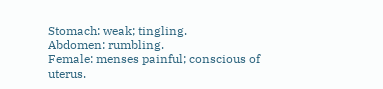Stomach: weak; tingling.
Abdomen: rumbling.
Female: menses painful; conscious of uterus.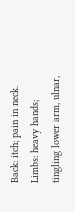Back: itch; pain in neck.
Limbs: heavy hands; tingling lower arm, ulnar,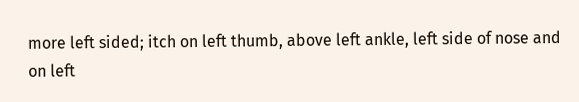more left sided; itch on left thumb, above left ankle, left side of nose and on left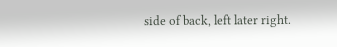side of back, left later right.